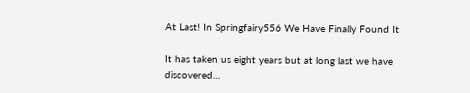At Last! In Springfairy556 We Have Finally Found It

It has taken us eight years but at long last we have discovered…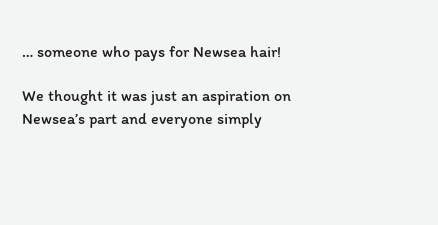… someone who pays for Newsea hair!

We thought it was just an aspiration on Newsea’s part and everyone simply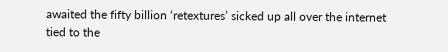awaited the fifty billion ‘retextures’ sicked up all over the internet tied to the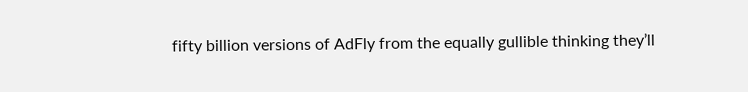fifty billion versions of AdFly from the equally gullible thinking they’ll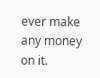ever make any money on it.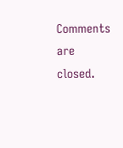Comments are closed.